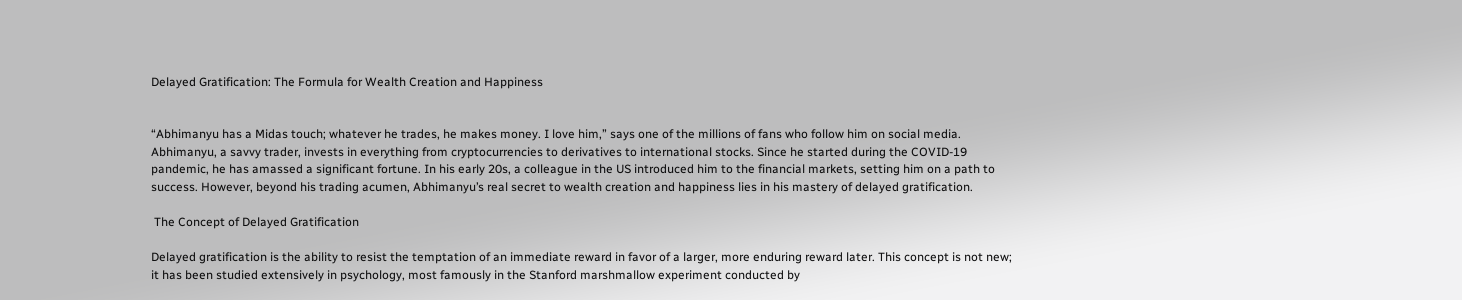Delayed Gratification: The Formula for Wealth Creation and Happiness


“Abhimanyu has a Midas touch; whatever he trades, he makes money. I love him,” says one of the millions of fans who follow him on social media. Abhimanyu, a savvy trader, invests in everything from cryptocurrencies to derivatives to international stocks. Since he started during the COVID-19 pandemic, he has amassed a significant fortune. In his early 20s, a colleague in the US introduced him to the financial markets, setting him on a path to success. However, beyond his trading acumen, Abhimanyu’s real secret to wealth creation and happiness lies in his mastery of delayed gratification.

 The Concept of Delayed Gratification

Delayed gratification is the ability to resist the temptation of an immediate reward in favor of a larger, more enduring reward later. This concept is not new; it has been studied extensively in psychology, most famously in the Stanford marshmallow experiment conducted by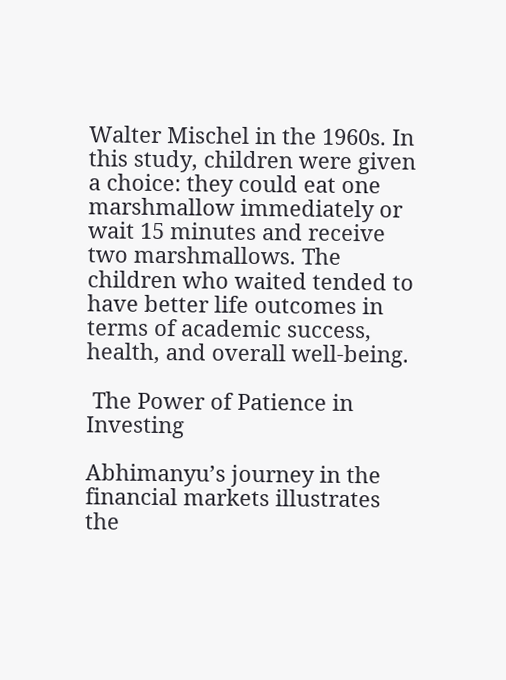Walter Mischel in the 1960s. In this study, children were given a choice: they could eat one marshmallow immediately or wait 15 minutes and receive two marshmallows. The children who waited tended to have better life outcomes in terms of academic success, health, and overall well-being.

 The Power of Patience in Investing

Abhimanyu’s journey in the financial markets illustrates the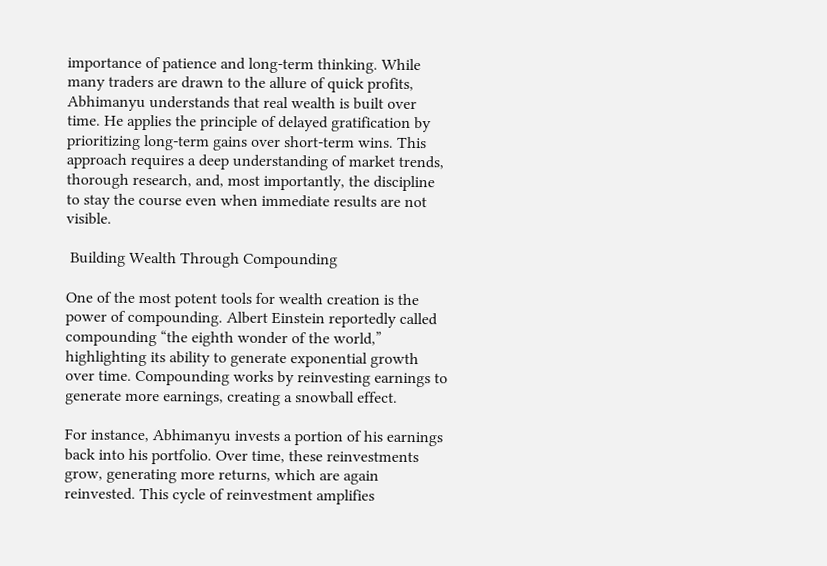importance of patience and long-term thinking. While many traders are drawn to the allure of quick profits, Abhimanyu understands that real wealth is built over time. He applies the principle of delayed gratification by prioritizing long-term gains over short-term wins. This approach requires a deep understanding of market trends, thorough research, and, most importantly, the discipline to stay the course even when immediate results are not visible.

 Building Wealth Through Compounding

One of the most potent tools for wealth creation is the power of compounding. Albert Einstein reportedly called compounding “the eighth wonder of the world,” highlighting its ability to generate exponential growth over time. Compounding works by reinvesting earnings to generate more earnings, creating a snowball effect.

For instance, Abhimanyu invests a portion of his earnings back into his portfolio. Over time, these reinvestments grow, generating more returns, which are again reinvested. This cycle of reinvestment amplifies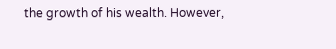the growth of his wealth. However,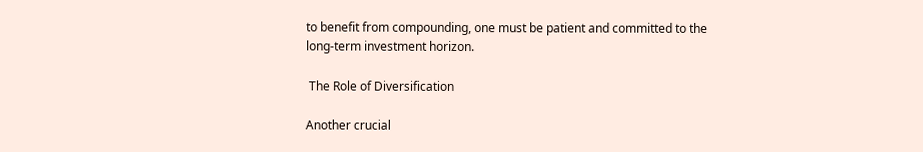to benefit from compounding, one must be patient and committed to the long-term investment horizon.

 The Role of Diversification

Another crucial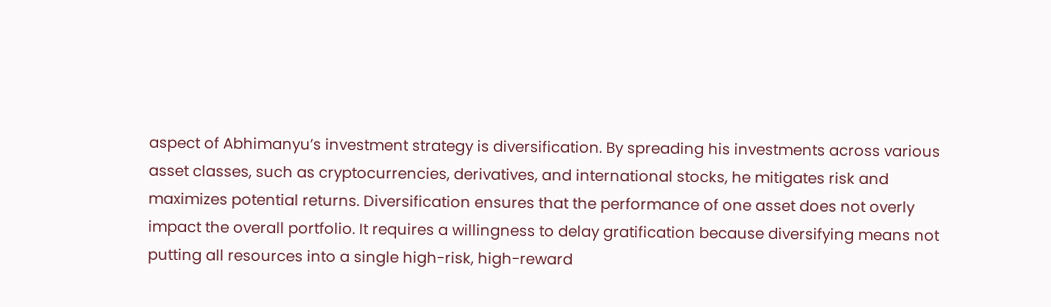aspect of Abhimanyu’s investment strategy is diversification. By spreading his investments across various asset classes, such as cryptocurrencies, derivatives, and international stocks, he mitigates risk and maximizes potential returns. Diversification ensures that the performance of one asset does not overly impact the overall portfolio. It requires a willingness to delay gratification because diversifying means not putting all resources into a single high-risk, high-reward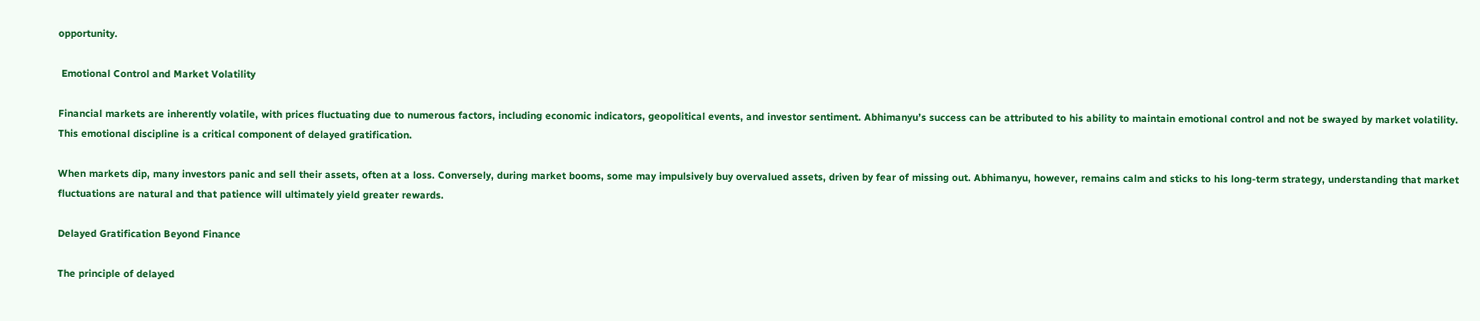opportunity.

 Emotional Control and Market Volatility

Financial markets are inherently volatile, with prices fluctuating due to numerous factors, including economic indicators, geopolitical events, and investor sentiment. Abhimanyu’s success can be attributed to his ability to maintain emotional control and not be swayed by market volatility. This emotional discipline is a critical component of delayed gratification.

When markets dip, many investors panic and sell their assets, often at a loss. Conversely, during market booms, some may impulsively buy overvalued assets, driven by fear of missing out. Abhimanyu, however, remains calm and sticks to his long-term strategy, understanding that market fluctuations are natural and that patience will ultimately yield greater rewards.

Delayed Gratification Beyond Finance

The principle of delayed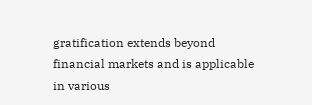gratification extends beyond financial markets and is applicable in various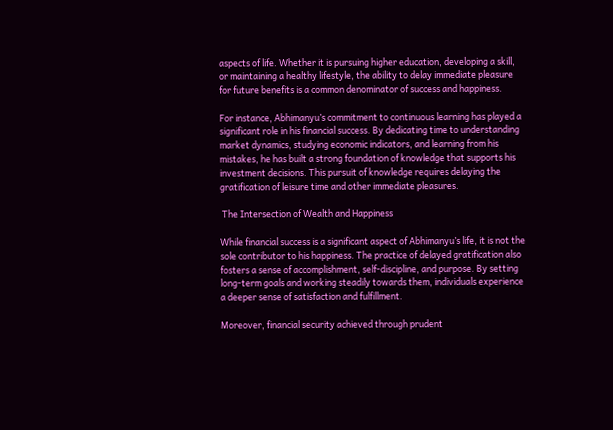aspects of life. Whether it is pursuing higher education, developing a skill, or maintaining a healthy lifestyle, the ability to delay immediate pleasure for future benefits is a common denominator of success and happiness.

For instance, Abhimanyu’s commitment to continuous learning has played a significant role in his financial success. By dedicating time to understanding market dynamics, studying economic indicators, and learning from his mistakes, he has built a strong foundation of knowledge that supports his investment decisions. This pursuit of knowledge requires delaying the gratification of leisure time and other immediate pleasures.

 The Intersection of Wealth and Happiness

While financial success is a significant aspect of Abhimanyu’s life, it is not the sole contributor to his happiness. The practice of delayed gratification also fosters a sense of accomplishment, self-discipline, and purpose. By setting long-term goals and working steadily towards them, individuals experience a deeper sense of satisfaction and fulfillment.

Moreover, financial security achieved through prudent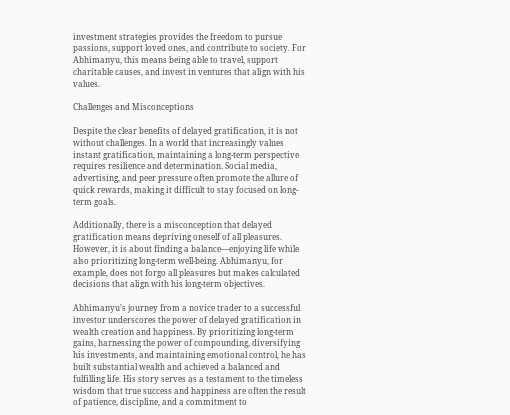investment strategies provides the freedom to pursue passions, support loved ones, and contribute to society. For Abhimanyu, this means being able to travel, support charitable causes, and invest in ventures that align with his values.

Challenges and Misconceptions

Despite the clear benefits of delayed gratification, it is not without challenges. In a world that increasingly values instant gratification, maintaining a long-term perspective requires resilience and determination. Social media, advertising, and peer pressure often promote the allure of quick rewards, making it difficult to stay focused on long-term goals.

Additionally, there is a misconception that delayed gratification means depriving oneself of all pleasures. However, it is about finding a balance—enjoying life while also prioritizing long-term well-being. Abhimanyu, for example, does not forgo all pleasures but makes calculated decisions that align with his long-term objectives.

Abhimanyu’s journey from a novice trader to a successful investor underscores the power of delayed gratification in wealth creation and happiness. By prioritizing long-term gains, harnessing the power of compounding, diversifying his investments, and maintaining emotional control, he has built substantial wealth and achieved a balanced and fulfilling life. His story serves as a testament to the timeless wisdom that true success and happiness are often the result of patience, discipline, and a commitment to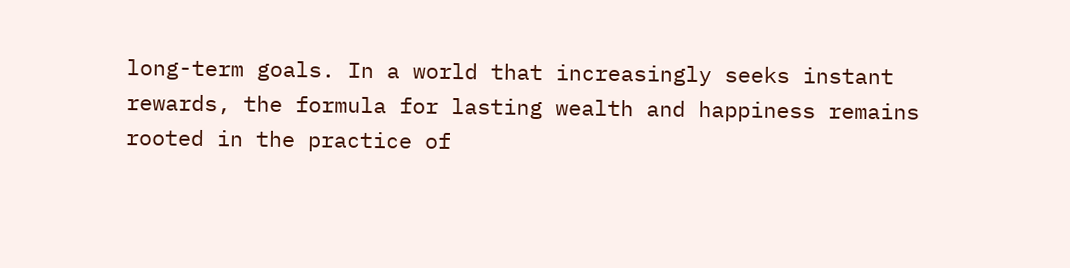long-term goals. In a world that increasingly seeks instant rewards, the formula for lasting wealth and happiness remains rooted in the practice of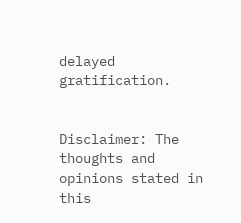delayed gratification.


Disclaimer: The thoughts and opinions stated in this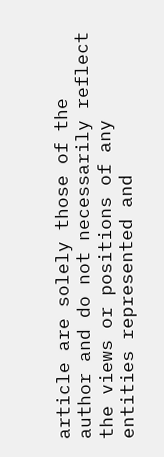article are solely those of the author and do not necessarily reflect the views or positions of any entities represented and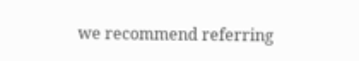we recommend referring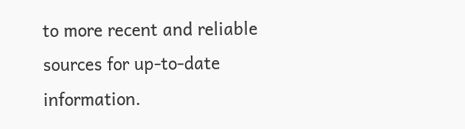to more recent and reliable sources for up-to-date information.